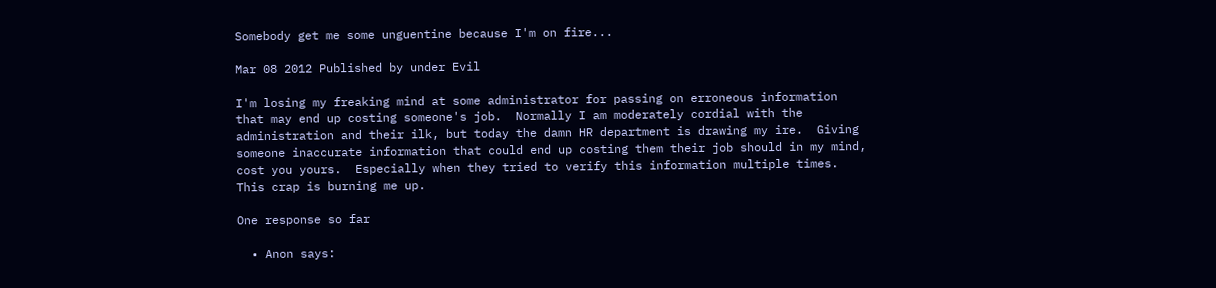Somebody get me some unguentine because I'm on fire...

Mar 08 2012 Published by under Evil

I'm losing my freaking mind at some administrator for passing on erroneous information that may end up costing someone's job.  Normally I am moderately cordial with the administration and their ilk, but today the damn HR department is drawing my ire.  Giving someone inaccurate information that could end up costing them their job should in my mind, cost you yours.  Especially when they tried to verify this information multiple times.  This crap is burning me up.

One response so far

  • Anon says: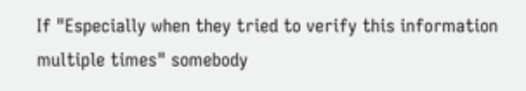If "Especially when they tried to verify this information multiple times" somebody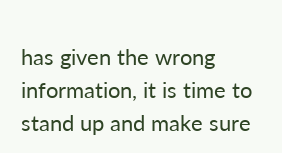has given the wrong information, it is time to stand up and make sure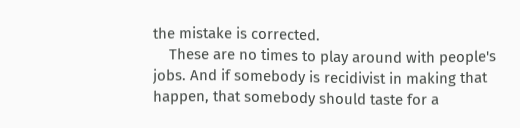the mistake is corrected.
    These are no times to play around with people's jobs. And if somebody is recidivist in making that happen, that somebody should taste for a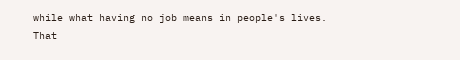while what having no job means in people's lives. That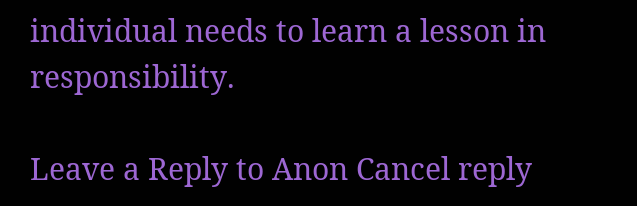individual needs to learn a lesson in responsibility.

Leave a Reply to Anon Cancel reply